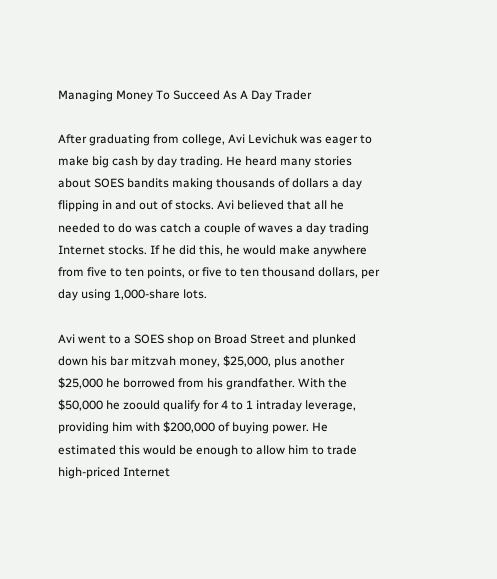Managing Money To Succeed As A Day Trader

After graduating from college, Avi Levichuk was eager to make big cash by day trading. He heard many stories about SOES bandits making thousands of dollars a day flipping in and out of stocks. Avi believed that all he needed to do was catch a couple of waves a day trading Internet stocks. If he did this, he would make anywhere from five to ten points, or five to ten thousand dollars, per day using 1,000-share lots.

Avi went to a SOES shop on Broad Street and plunked down his bar mitzvah money, $25,000, plus another $25,000 he borrowed from his grandfather. With the $50,000 he zoould qualify for 4 to 1 intraday leverage, providing him with $200,000 of buying power. He estimated this would be enough to allow him to trade high-priced Internet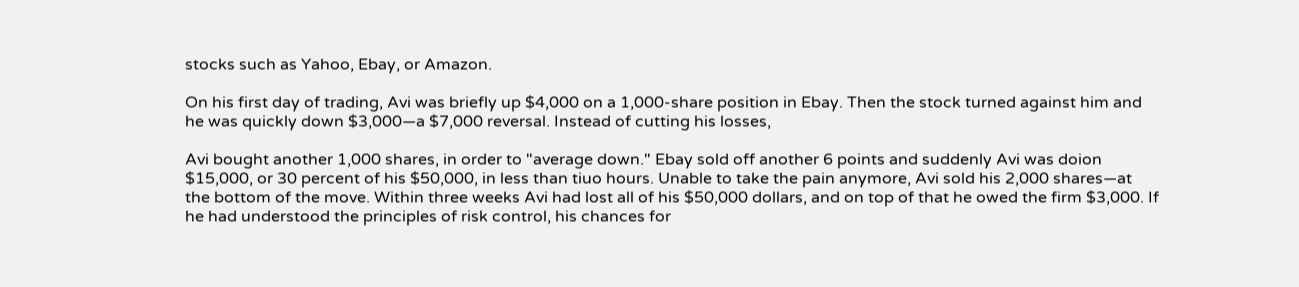stocks such as Yahoo, Ebay, or Amazon.

On his first day of trading, Avi was briefly up $4,000 on a 1,000-share position in Ebay. Then the stock turned against him and he was quickly down $3,000—a $7,000 reversal. Instead of cutting his losses,

Avi bought another 1,000 shares, in order to "average down." Ebay sold off another 6 points and suddenly Avi was doion $15,000, or 30 percent of his $50,000, in less than tiuo hours. Unable to take the pain anymore, Avi sold his 2,000 shares—at the bottom of the move. Within three weeks Avi had lost all of his $50,000 dollars, and on top of that he owed the firm $3,000. If he had understood the principles of risk control, his chances for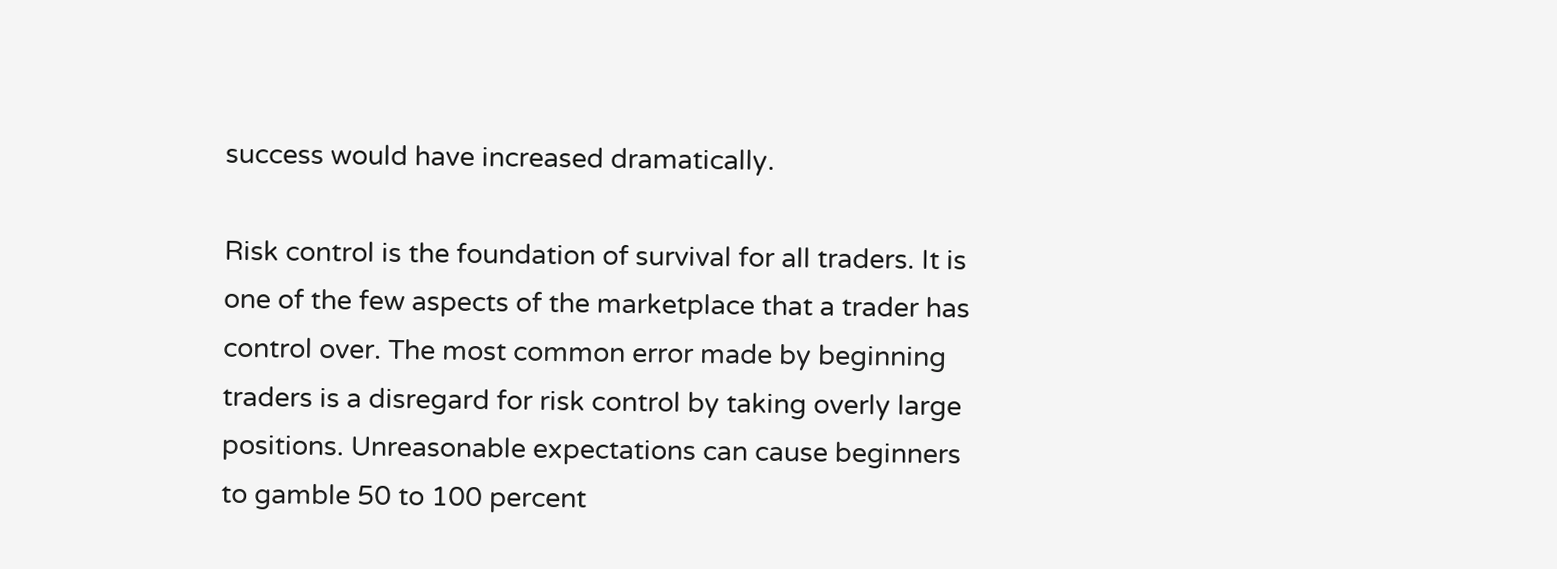success would have increased dramatically.

Risk control is the foundation of survival for all traders. It is one of the few aspects of the marketplace that a trader has control over. The most common error made by beginning traders is a disregard for risk control by taking overly large positions. Unreasonable expectations can cause beginners to gamble 50 to 100 percent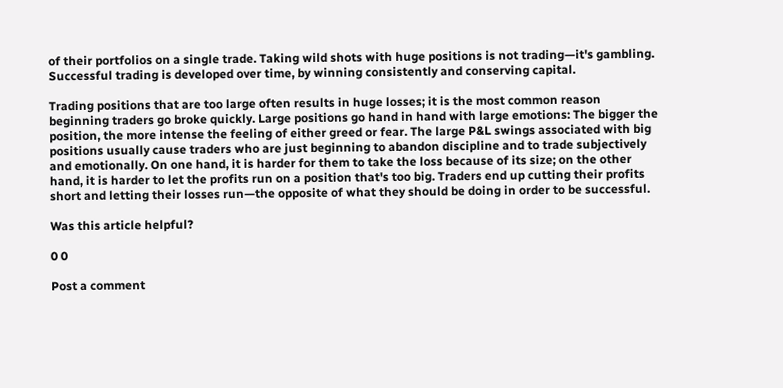of their portfolios on a single trade. Taking wild shots with huge positions is not trading—it's gambling. Successful trading is developed over time, by winning consistently and conserving capital.

Trading positions that are too large often results in huge losses; it is the most common reason beginning traders go broke quickly. Large positions go hand in hand with large emotions: The bigger the position, the more intense the feeling of either greed or fear. The large P&L swings associated with big positions usually cause traders who are just beginning to abandon discipline and to trade subjectively and emotionally. On one hand, it is harder for them to take the loss because of its size; on the other hand, it is harder to let the profits run on a position that's too big. Traders end up cutting their profits short and letting their losses run—the opposite of what they should be doing in order to be successful.

Was this article helpful?

0 0

Post a comment